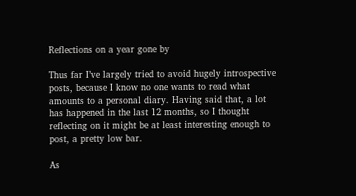Reflections on a year gone by

Thus far I’ve largely tried to avoid hugely introspective posts, because I know no one wants to read what amounts to a personal diary. Having said that, a lot has happened in the last 12 months, so I thought reflecting on it might be at least interesting enough to post, a pretty low bar.

As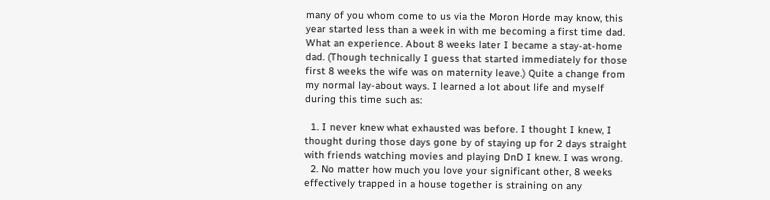many of you whom come to us via the Moron Horde may know, this year started less than a week in with me becoming a first time dad. What an experience. About 8 weeks later I became a stay-at-home dad. (Though technically I guess that started immediately for those first 8 weeks the wife was on maternity leave.) Quite a change from my normal lay-about ways. I learned a lot about life and myself during this time such as:

  1. I never knew what exhausted was before. I thought I knew, I thought during those days gone by of staying up for 2 days straight with friends watching movies and playing DnD I knew. I was wrong.
  2. No matter how much you love your significant other, 8 weeks effectively trapped in a house together is straining on any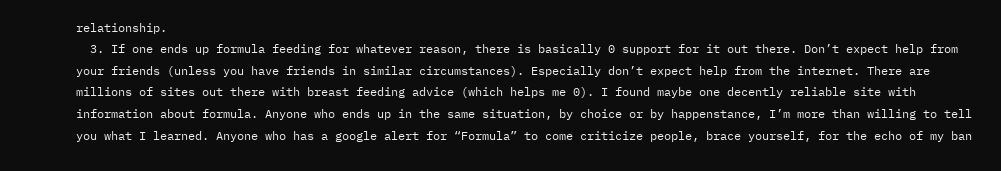relationship.
  3. If one ends up formula feeding for whatever reason, there is basically 0 support for it out there. Don’t expect help from your friends (unless you have friends in similar circumstances). Especially don’t expect help from the internet. There are millions of sites out there with breast feeding advice (which helps me 0). I found maybe one decently reliable site with information about formula. Anyone who ends up in the same situation, by choice or by happenstance, I’m more than willing to tell you what I learned. Anyone who has a google alert for “Formula” to come criticize people, brace yourself, for the echo of my ban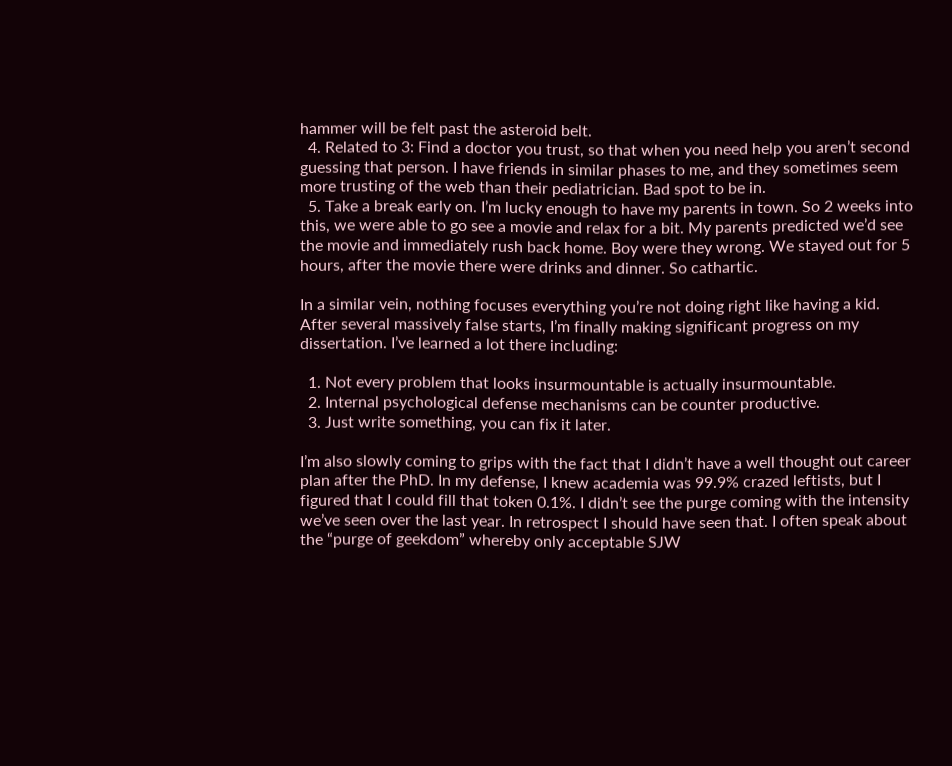hammer will be felt past the asteroid belt.
  4. Related to 3: Find a doctor you trust, so that when you need help you aren’t second guessing that person. I have friends in similar phases to me, and they sometimes seem more trusting of the web than their pediatrician. Bad spot to be in.
  5. Take a break early on. I’m lucky enough to have my parents in town. So 2 weeks into this, we were able to go see a movie and relax for a bit. My parents predicted we’d see the movie and immediately rush back home. Boy were they wrong. We stayed out for 5 hours, after the movie there were drinks and dinner. So cathartic.

In a similar vein, nothing focuses everything you’re not doing right like having a kid. After several massively false starts, I’m finally making significant progress on my dissertation. I’ve learned a lot there including:

  1. Not every problem that looks insurmountable is actually insurmountable.
  2. Internal psychological defense mechanisms can be counter productive.
  3. Just write something, you can fix it later.

I’m also slowly coming to grips with the fact that I didn’t have a well thought out career plan after the PhD. In my defense, I knew academia was 99.9% crazed leftists, but I figured that I could fill that token 0.1%. I didn’t see the purge coming with the intensity we’ve seen over the last year. In retrospect I should have seen that. I often speak about the “purge of geekdom” whereby only acceptable SJW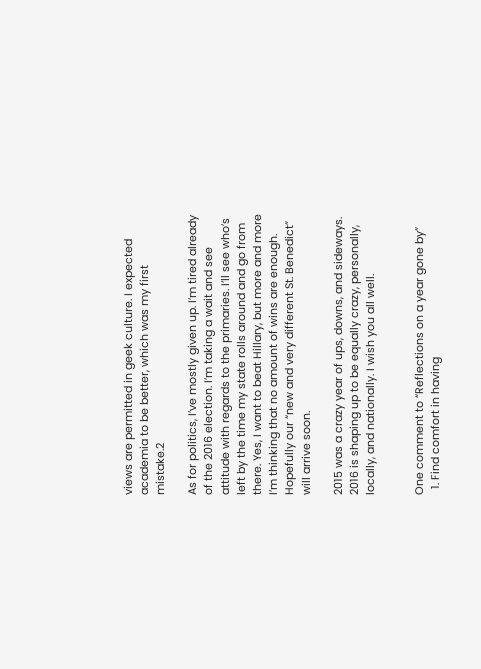views are permitted in geek culture. I expected academia to be better, which was my first mistake.2

As for politics, I’ve mostly given up. I’m tired already of the 2016 election. I’m taking a wait and see attitude with regards to the primaries. I’ll see who’s left by the time my state rolls around and go from there. Yes, I want to beat Hillary, but more and more I’m thinking that no amount of wins are enough. Hopefully our “new and very different St. Benedict” will arrive soon.

2015 was a crazy year of ups, downs, and sideways. 2016 is shaping up to be equally crazy, personally, locally, and nationally. I wish you all well.


One comment to “Reflections on a year gone by”
  1. Find comfort in having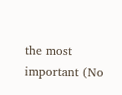the most important (No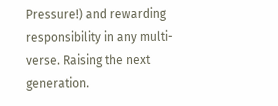Pressure!) and rewarding responsibility in any multi-verse. Raising the next generation.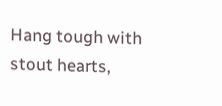Hang tough with stout hearts,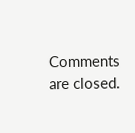Comments are closed.